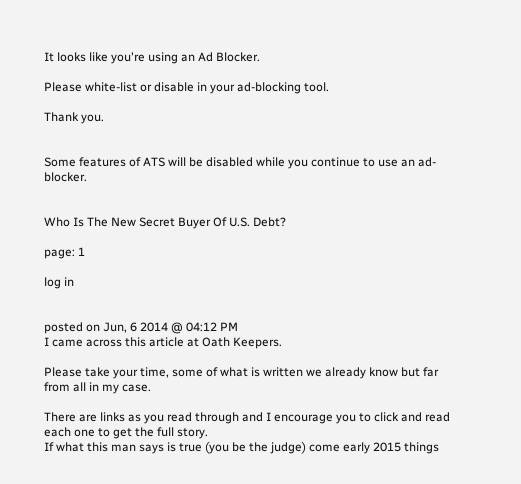It looks like you're using an Ad Blocker.

Please white-list or disable in your ad-blocking tool.

Thank you.


Some features of ATS will be disabled while you continue to use an ad-blocker.


Who Is The New Secret Buyer Of U.S. Debt?

page: 1

log in


posted on Jun, 6 2014 @ 04:12 PM
I came across this article at Oath Keepers.

Please take your time, some of what is written we already know but far from all in my case.

There are links as you read through and I encourage you to click and read each one to get the full story.
If what this man says is true (you be the judge) come early 2015 things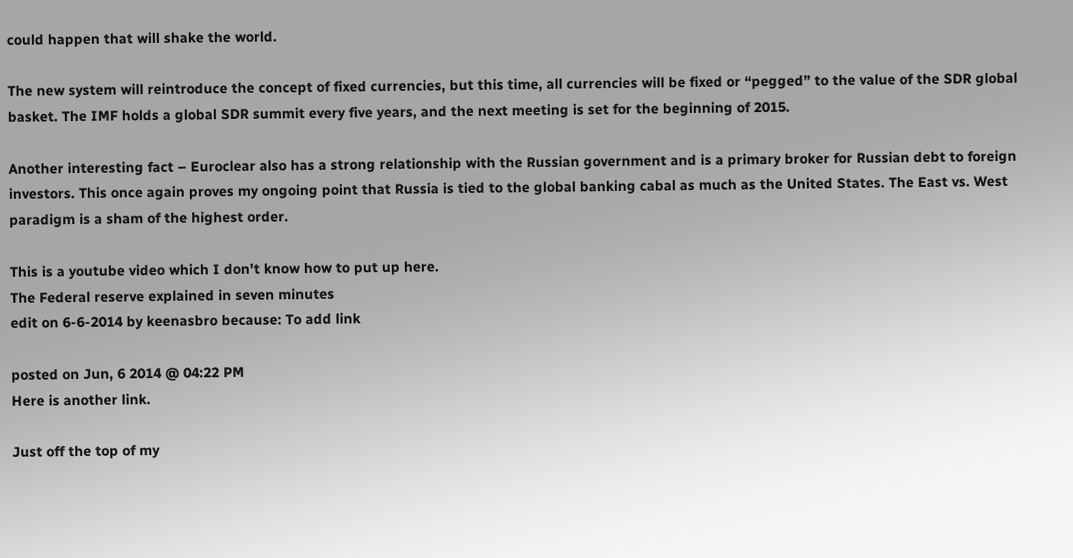could happen that will shake the world.

The new system will reintroduce the concept of fixed currencies, but this time, all currencies will be fixed or “pegged” to the value of the SDR global basket. The IMF holds a global SDR summit every five years, and the next meeting is set for the beginning of 2015.

Another interesting fact – Euroclear also has a strong relationship with the Russian government and is a primary broker for Russian debt to foreign investors. This once again proves my ongoing point that Russia is tied to the global banking cabal as much as the United States. The East vs. West paradigm is a sham of the highest order.

This is a youtube video which I don't know how to put up here.
The Federal reserve explained in seven minutes
edit on 6-6-2014 by keenasbro because: To add link

posted on Jun, 6 2014 @ 04:22 PM
Here is another link.

Just off the top of my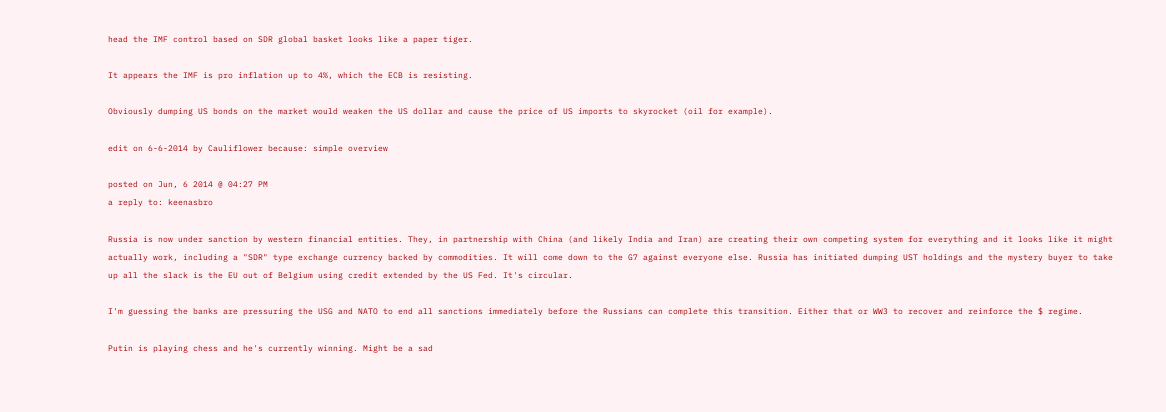head the IMF control based on SDR global basket looks like a paper tiger.

It appears the IMF is pro inflation up to 4%, which the ECB is resisting.

Obviously dumping US bonds on the market would weaken the US dollar and cause the price of US imports to skyrocket (oil for example).

edit on 6-6-2014 by Cauliflower because: simple overview

posted on Jun, 6 2014 @ 04:27 PM
a reply to: keenasbro

Russia is now under sanction by western financial entities. They, in partnership with China (and likely India and Iran) are creating their own competing system for everything and it looks like it might actually work, including a "SDR" type exchange currency backed by commodities. It will come down to the G7 against everyone else. Russia has initiated dumping UST holdings and the mystery buyer to take up all the slack is the EU out of Belgium using credit extended by the US Fed. It's circular.

I'm guessing the banks are pressuring the USG and NATO to end all sanctions immediately before the Russians can complete this transition. Either that or WW3 to recover and reinforce the $ regime.

Putin is playing chess and he's currently winning. Might be a sad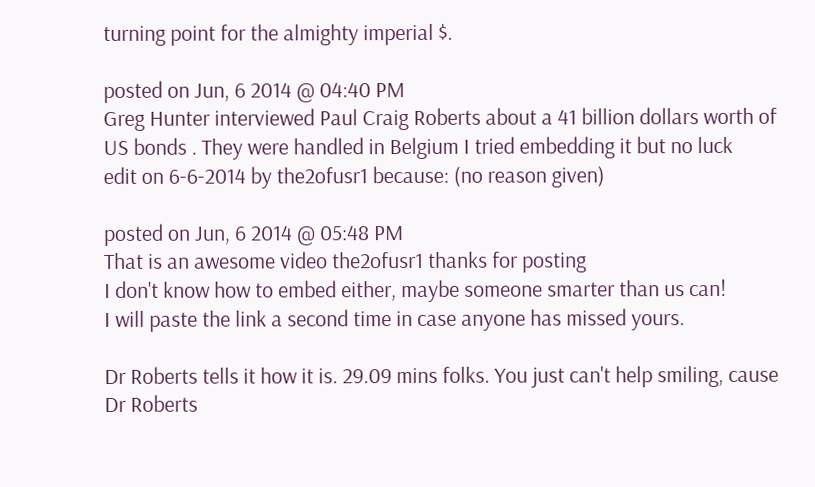turning point for the almighty imperial $.

posted on Jun, 6 2014 @ 04:40 PM
Greg Hunter interviewed Paul Craig Roberts about a 41 billion dollars worth of US bonds . They were handled in Belgium I tried embedding it but no luck
edit on 6-6-2014 by the2ofusr1 because: (no reason given)

posted on Jun, 6 2014 @ 05:48 PM
That is an awesome video the2ofusr1 thanks for posting
I don't know how to embed either, maybe someone smarter than us can!
I will paste the link a second time in case anyone has missed yours.

Dr Roberts tells it how it is. 29.09 mins folks. You just can't help smiling, cause Dr Roberts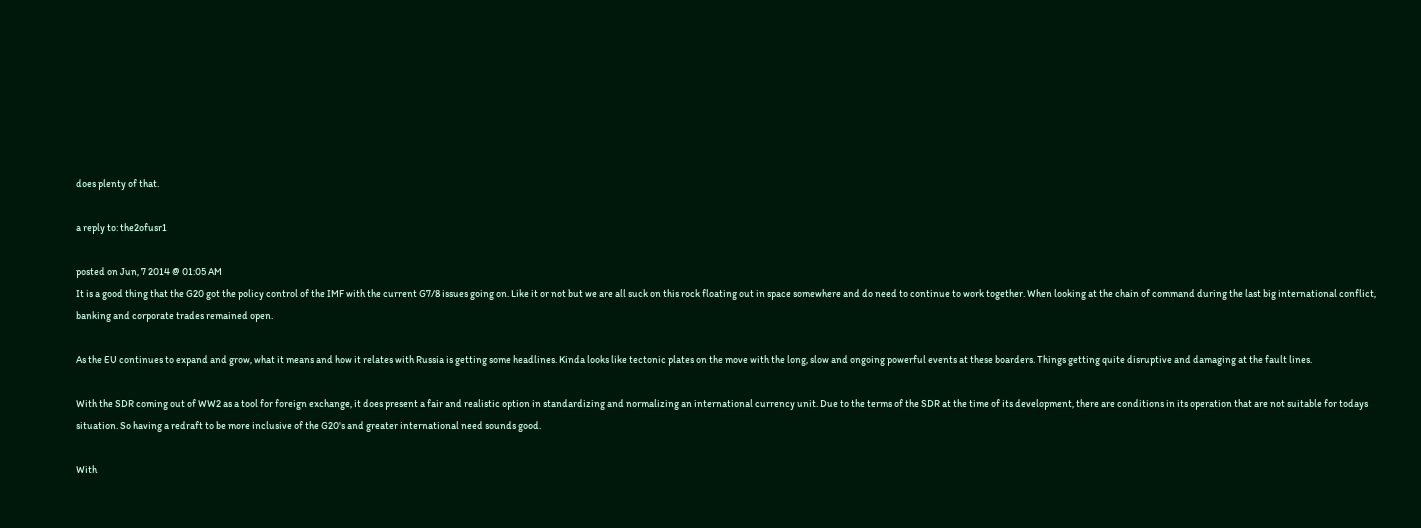does plenty of that.

a reply to: the2ofusr1

posted on Jun, 7 2014 @ 01:05 AM
It is a good thing that the G20 got the policy control of the IMF with the current G7/8 issues going on. Like it or not but we are all suck on this rock floating out in space somewhere and do need to continue to work together. When looking at the chain of command during the last big international conflict, banking and corporate trades remained open.

As the EU continues to expand and grow, what it means and how it relates with Russia is getting some headlines. Kinda looks like tectonic plates on the move with the long, slow and ongoing powerful events at these boarders. Things getting quite disruptive and damaging at the fault lines.

With the SDR coming out of WW2 as a tool for foreign exchange, it does present a fair and realistic option in standardizing and normalizing an international currency unit. Due to the terms of the SDR at the time of its development, there are conditions in its operation that are not suitable for todays situation. So having a redraft to be more inclusive of the G20's and greater international need sounds good.

With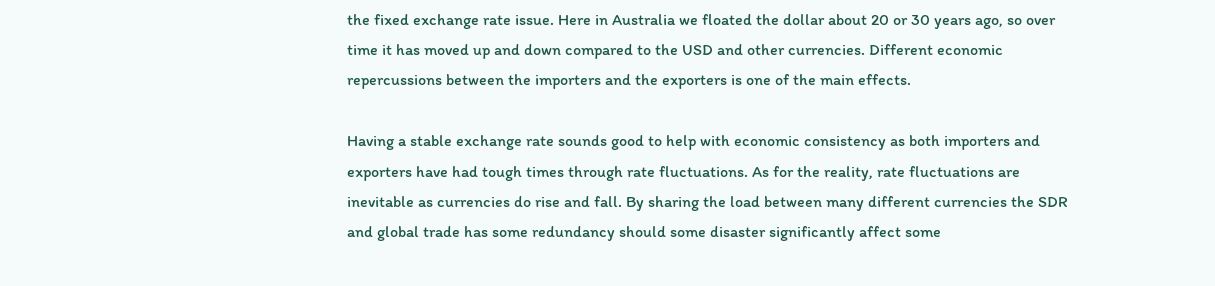the fixed exchange rate issue. Here in Australia we floated the dollar about 20 or 30 years ago, so over time it has moved up and down compared to the USD and other currencies. Different economic repercussions between the importers and the exporters is one of the main effects.

Having a stable exchange rate sounds good to help with economic consistency as both importers and exporters have had tough times through rate fluctuations. As for the reality, rate fluctuations are inevitable as currencies do rise and fall. By sharing the load between many different currencies the SDR and global trade has some redundancy should some disaster significantly affect some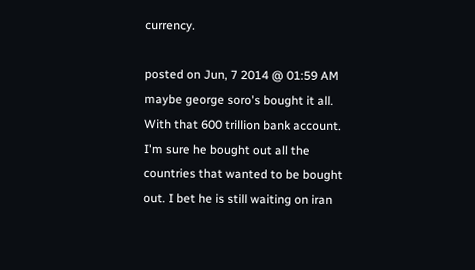currency.

posted on Jun, 7 2014 @ 01:59 AM
maybe george soro's bought it all. With that 600 trillion bank account. I'm sure he bought out all the countries that wanted to be bought out. I bet he is still waiting on iran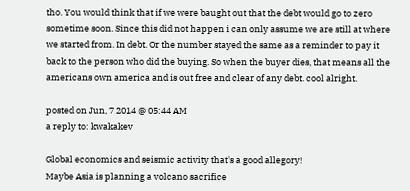tho. You would think that if we were baught out that the debt would go to zero sometime soon. Since this did not happen i can only assume we are still at where we started from. In debt. Or the number stayed the same as a reminder to pay it back to the person who did the buying. So when the buyer dies, that means all the americans own america and is out free and clear of any debt. cool alright.

posted on Jun, 7 2014 @ 05:44 AM
a reply to: kwakakev

Global economics and seismic activity that's a good allegory!
Maybe Asia is planning a volcano sacrifice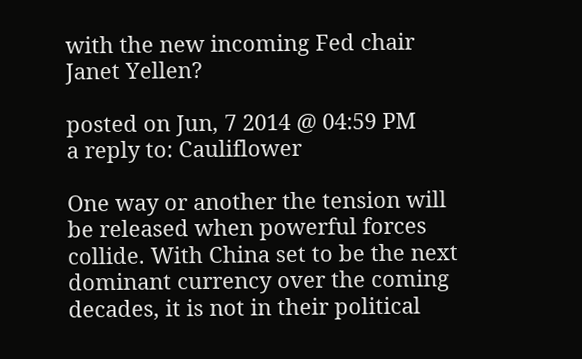with the new incoming Fed chair Janet Yellen?

posted on Jun, 7 2014 @ 04:59 PM
a reply to: Cauliflower

One way or another the tension will be released when powerful forces collide. With China set to be the next dominant currency over the coming decades, it is not in their political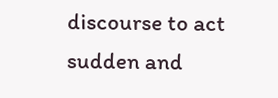discourse to act sudden and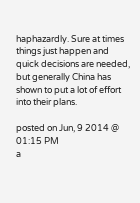haphazardly. Sure at times things just happen and quick decisions are needed, but generally China has shown to put a lot of effort into their plans.

posted on Jun, 9 2014 @ 01:15 PM
a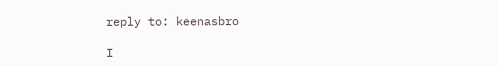reply to: keenasbro

I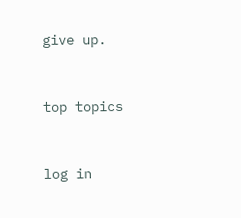give up.


top topics


log in